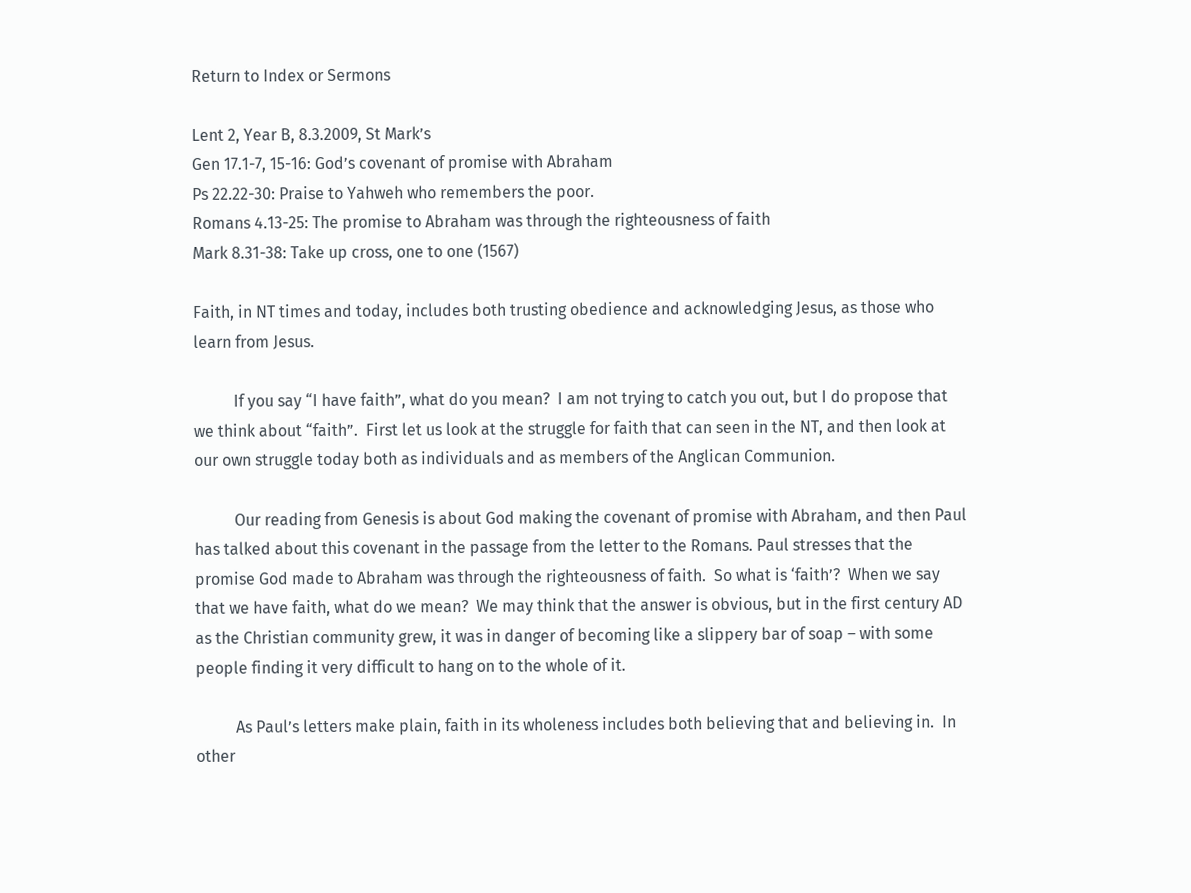Return to Index or Sermons

Lent 2, Year B, 8.3.2009, St Mark’s
Gen 17.1-7, 15-16: God’s covenant of promise with Abraham
Ps 22.22-30: Praise to Yahweh who remembers the poor.
Romans 4.13-25: The promise to Abraham was through the righteousness of faith
Mark 8.31-38: Take up cross, one to one (1567)

Faith, in NT times and today, includes both trusting obedience and acknowledging Jesus, as those who learn from Jesus.

          If you say “I have faith”, what do you mean?  I am not trying to catch you out, but I do propose that we think about “faith”.  First let us look at the struggle for faith that can seen in the NT, and then look at our own struggle today both as individuals and as members of the Anglican Communion.

          Our reading from Genesis is about God making the covenant of promise with Abraham, and then Paul has talked about this covenant in the passage from the letter to the Romans. Paul stresses that the promise God made to Abraham was through the righteousness of faith.  So what is ‘faith’?  When we say that we have faith, what do we mean?  We may think that the answer is obvious, but in the first century AD as the Christian community grew, it was in danger of becoming like a slippery bar of soap – with some people finding it very difficult to hang on to the whole of it.

          As Paul’s letters make plain, faith in its wholeness includes both believing that and believing in.  In other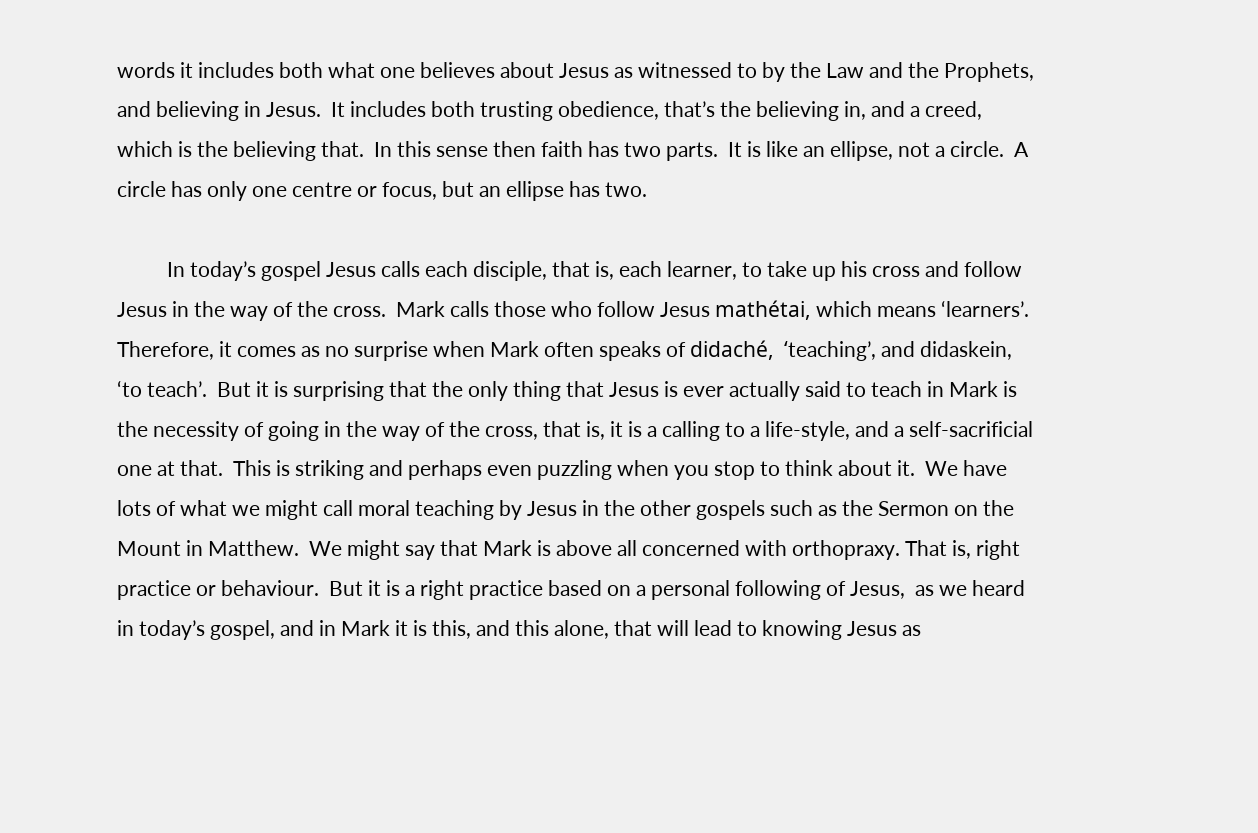words it includes both what one believes about Jesus as witnessed to by the Law and the Prophets, and believing in Jesus.  It includes both trusting obedience, that’s the believing in, and a creed, which is the believing that.  In this sense then faith has two parts.  It is like an ellipse, not a circle.  A circle has only one centre or focus, but an ellipse has two.

          In today’s gospel Jesus calls each disciple, that is, each learner, to take up his cross and follow Jesus in the way of the cross.  Mark calls those who follow Jesus mathétai, which means ‘learners’.  Therefore, it comes as no surprise when Mark often speaks of didaché,  ‘teaching’, and didaskein, ‘to teach’.  But it is surprising that the only thing that Jesus is ever actually said to teach in Mark is the necessity of going in the way of the cross, that is, it is a calling to a life-style, and a self-sacrificial one at that.  This is striking and perhaps even puzzling when you stop to think about it.  We have lots of what we might call moral teaching by Jesus in the other gospels such as the Sermon on the Mount in Matthew.  We might say that Mark is above all concerned with orthopraxy. That is, right practice or behaviour.  But it is a right practice based on a personal following of Jesus,  as we heard in today’s gospel, and in Mark it is this, and this alone, that will lead to knowing Jesus as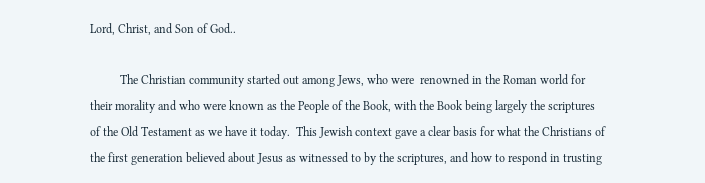Lord, Christ, and Son of God..

          The Christian community started out among Jews, who were  renowned in the Roman world for their morality and who were known as the People of the Book, with the Book being largely the scriptures of the Old Testament as we have it today.  This Jewish context gave a clear basis for what the Christians of the first generation believed about Jesus as witnessed to by the scriptures, and how to respond in trusting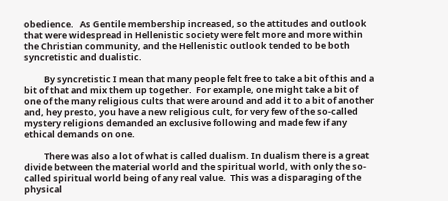obedience.   As Gentile membership increased, so the attitudes and outlook that were widespread in Hellenistic society were felt more and more within the Christian community, and the Hellenistic outlook tended to be both syncretistic and dualistic.

          By syncretistic I mean that many people felt free to take a bit of this and a bit of that and mix them up together.  For example, one might take a bit of one of the many religious cults that were around and add it to a bit of another and, hey presto, you have a new religious cult, for very few of the so-called mystery religions demanded an exclusive following and made few if any ethical demands on one.

          There was also a lot of what is called dualism. In dualism there is a great divide between the material world and the spiritual world, with only the so-called spiritual world being of any real value.  This was a disparaging of the physical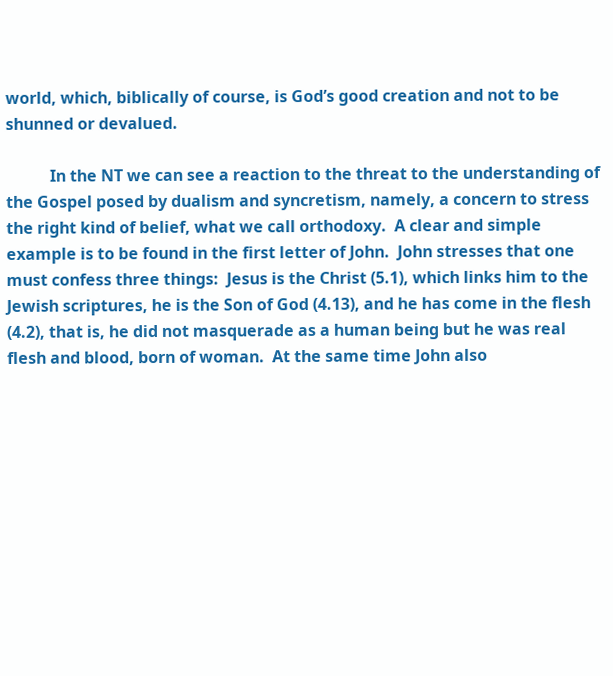world, which, biblically of course, is God’s good creation and not to be shunned or devalued.

           In the NT we can see a reaction to the threat to the understanding of the Gospel posed by dualism and syncretism, namely, a concern to stress the right kind of belief, what we call orthodoxy.  A clear and simple example is to be found in the first letter of John.  John stresses that one must confess three things:  Jesus is the Christ (5.1), which links him to the Jewish scriptures, he is the Son of God (4.13), and he has come in the flesh (4.2), that is, he did not masquerade as a human being but he was real flesh and blood, born of woman.  At the same time John also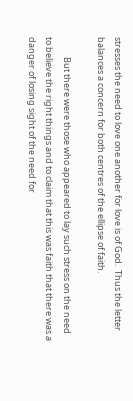stresses the need to love one another for love is of God.  Thus the letter balances a concern for both centres of the ellipse of faith.

          But there were those who appeared to lay such stress on the need to believe the right things and to claim that this was faith that there was a danger of losing sight of the need for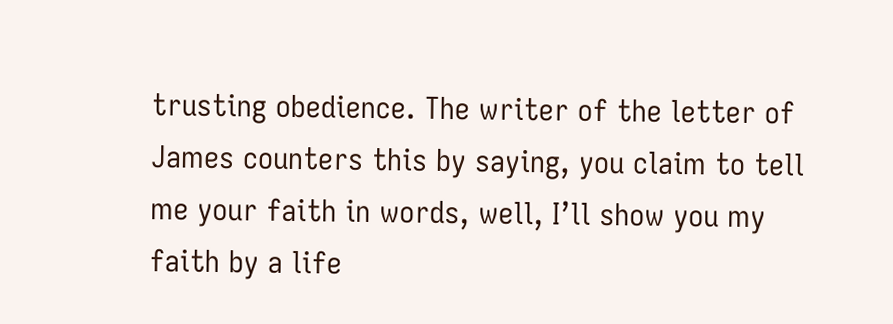trusting obedience. The writer of the letter of James counters this by saying, you claim to tell me your faith in words, well, I’ll show you my faith by a life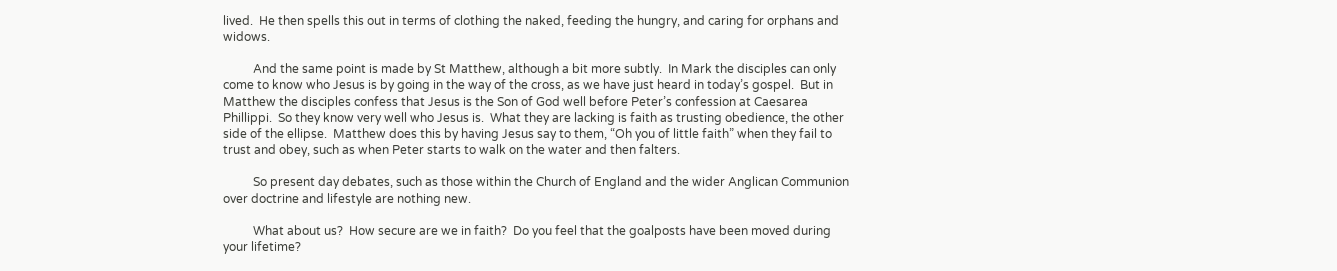lived.  He then spells this out in terms of clothing the naked, feeding the hungry, and caring for orphans and widows.

          And the same point is made by St Matthew, although a bit more subtly.  In Mark the disciples can only come to know who Jesus is by going in the way of the cross, as we have just heard in today’s gospel.  But in Matthew the disciples confess that Jesus is the Son of God well before Peter’s confession at Caesarea Phillippi.  So they know very well who Jesus is.  What they are lacking is faith as trusting obedience, the other side of the ellipse.  Matthew does this by having Jesus say to them, “Oh you of little faith” when they fail to trust and obey, such as when Peter starts to walk on the water and then falters.

          So present day debates, such as those within the Church of England and the wider Anglican Communion over doctrine and lifestyle are nothing new.

          What about us?  How secure are we in faith?  Do you feel that the goalposts have been moved during your lifetime?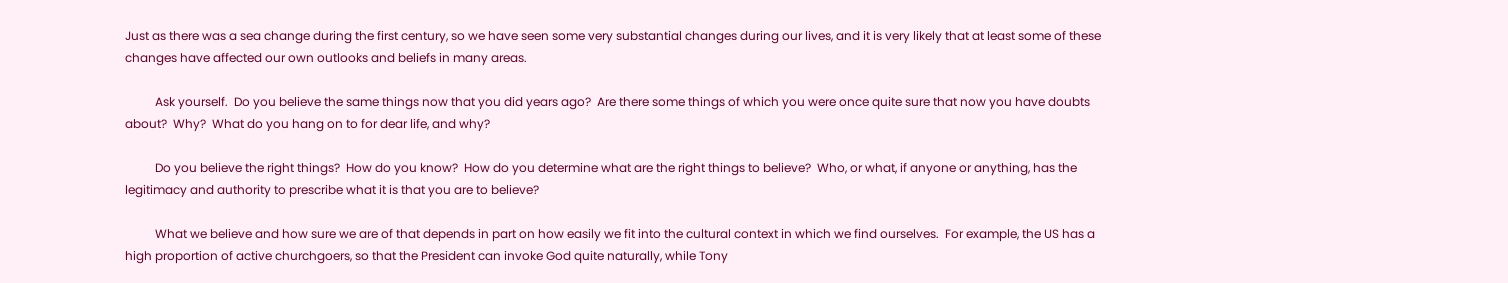Just as there was a sea change during the first century, so we have seen some very substantial changes during our lives, and it is very likely that at least some of these changes have affected our own outlooks and beliefs in many areas.

          Ask yourself.  Do you believe the same things now that you did years ago?  Are there some things of which you were once quite sure that now you have doubts about?  Why?  What do you hang on to for dear life, and why?

          Do you believe the right things?  How do you know?  How do you determine what are the right things to believe?  Who, or what, if anyone or anything, has the legitimacy and authority to prescribe what it is that you are to believe?

          What we believe and how sure we are of that depends in part on how easily we fit into the cultural context in which we find ourselves.  For example, the US has a high proportion of active churchgoers, so that the President can invoke God quite naturally, while Tony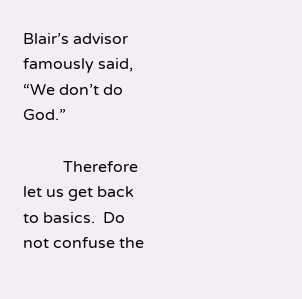Blair’s advisor famously said, “We don’t do God.”

          Therefore let us get back to basics.  Do not confuse the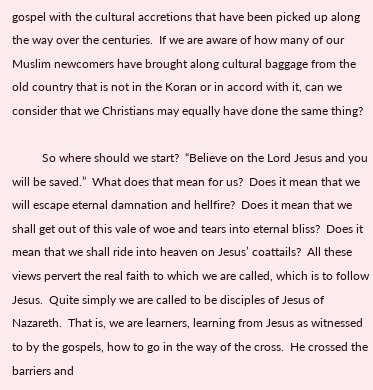gospel with the cultural accretions that have been picked up along the way over the centuries.  If we are aware of how many of our Muslim newcomers have brought along cultural baggage from the old country that is not in the Koran or in accord with it, can we consider that we Christians may equally have done the same thing?

          So where should we start?  “Believe on the Lord Jesus and you will be saved.”  What does that mean for us?  Does it mean that we will escape eternal damnation and hellfire?  Does it mean that we shall get out of this vale of woe and tears into eternal bliss?  Does it mean that we shall ride into heaven on Jesus’ coattails?  All these views pervert the real faith to which we are called, which is to follow Jesus.  Quite simply we are called to be disciples of Jesus of Nazareth.  That is, we are learners, learning from Jesus as witnessed to by the gospels, how to go in the way of the cross.  He crossed the barriers and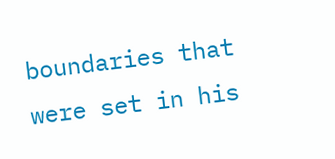boundaries that were set in his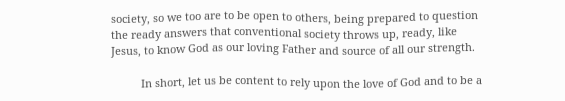society, so we too are to be open to others, being prepared to question the ready answers that conventional society throws up, ready, like Jesus, to know God as our loving Father and source of all our strength.

          In short, let us be content to rely upon the love of God and to be a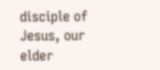disciple of Jesus, our elder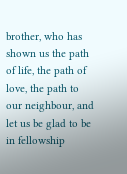brother, who has shown us the path of life, the path of love, the path to our neighbour, and let us be glad to be in fellowship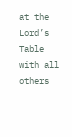at the Lord’s Table with all others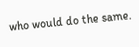who would do the same.